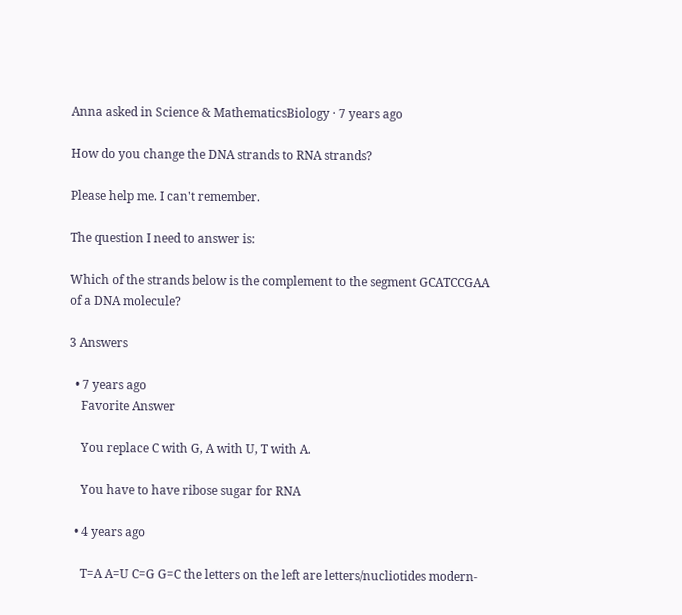Anna asked in Science & MathematicsBiology · 7 years ago

How do you change the DNA strands to RNA strands?

Please help me. I can't remember.

The question I need to answer is:

Which of the strands below is the complement to the segment GCATCCGAA of a DNA molecule?

3 Answers

  • 7 years ago
    Favorite Answer

    You replace C with G, A with U, T with A.

    You have to have ribose sugar for RNA

  • 4 years ago

    T=A A=U C=G G=C the letters on the left are letters/nucliotides modern-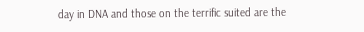day in DNA and those on the terrific suited are the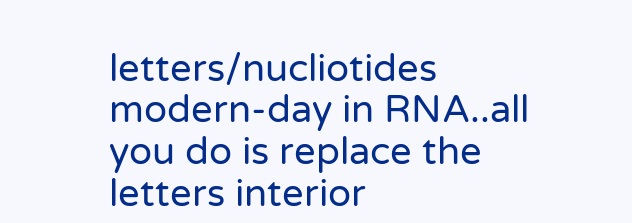letters/nucliotides modern-day in RNA..all you do is replace the letters interior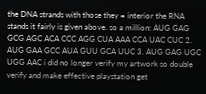the DNA strands with those they = interior the RNA stands it fairly is given above. so a million: AUG GAG GCG AGC ACA CCC AGG CUA AAA CCA UAC CUC 2. AUG GAA GCC AUA GUU GCA UUC 3. AUG GAG UGC UGG AAC i did no longer verify my artwork so double verify and make effective playstation get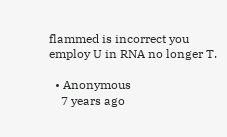flammed is incorrect you employ U in RNA no longer T.

  • Anonymous
    7 years ago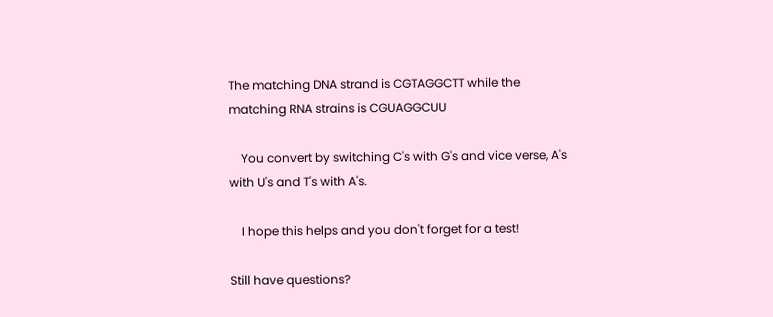The matching DNA strand is CGTAGGCTT while the matching RNA strains is CGUAGGCUU

    You convert by switching C's with G's and vice verse, A's with U's and T's with A's.

    I hope this helps and you don't forget for a test!

Still have questions?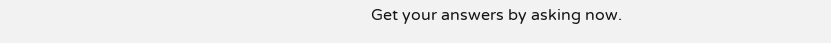Get your answers by asking now.